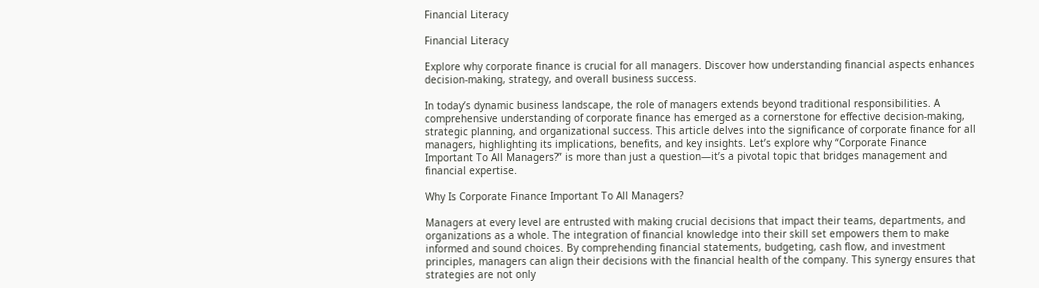Financial Literacy

Financial Literacy

Explore why corporate finance is crucial for all managers. Discover how understanding financial aspects enhances decision-making, strategy, and overall business success.

In today’s dynamic business landscape, the role of managers extends beyond traditional responsibilities. A comprehensive understanding of corporate finance has emerged as a cornerstone for effective decision-making, strategic planning, and organizational success. This article delves into the significance of corporate finance for all managers, highlighting its implications, benefits, and key insights. Let’s explore why “Corporate Finance Important To All Managers?” is more than just a question—it’s a pivotal topic that bridges management and financial expertise.

Why Is Corporate Finance Important To All Managers?

Managers at every level are entrusted with making crucial decisions that impact their teams, departments, and organizations as a whole. The integration of financial knowledge into their skill set empowers them to make informed and sound choices. By comprehending financial statements, budgeting, cash flow, and investment principles, managers can align their decisions with the financial health of the company. This synergy ensures that strategies are not only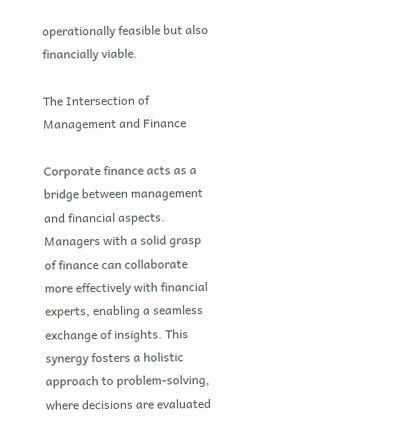operationally feasible but also financially viable.

The Intersection of Management and Finance

Corporate finance acts as a bridge between management and financial aspects. Managers with a solid grasp of finance can collaborate more effectively with financial experts, enabling a seamless exchange of insights. This synergy fosters a holistic approach to problem-solving, where decisions are evaluated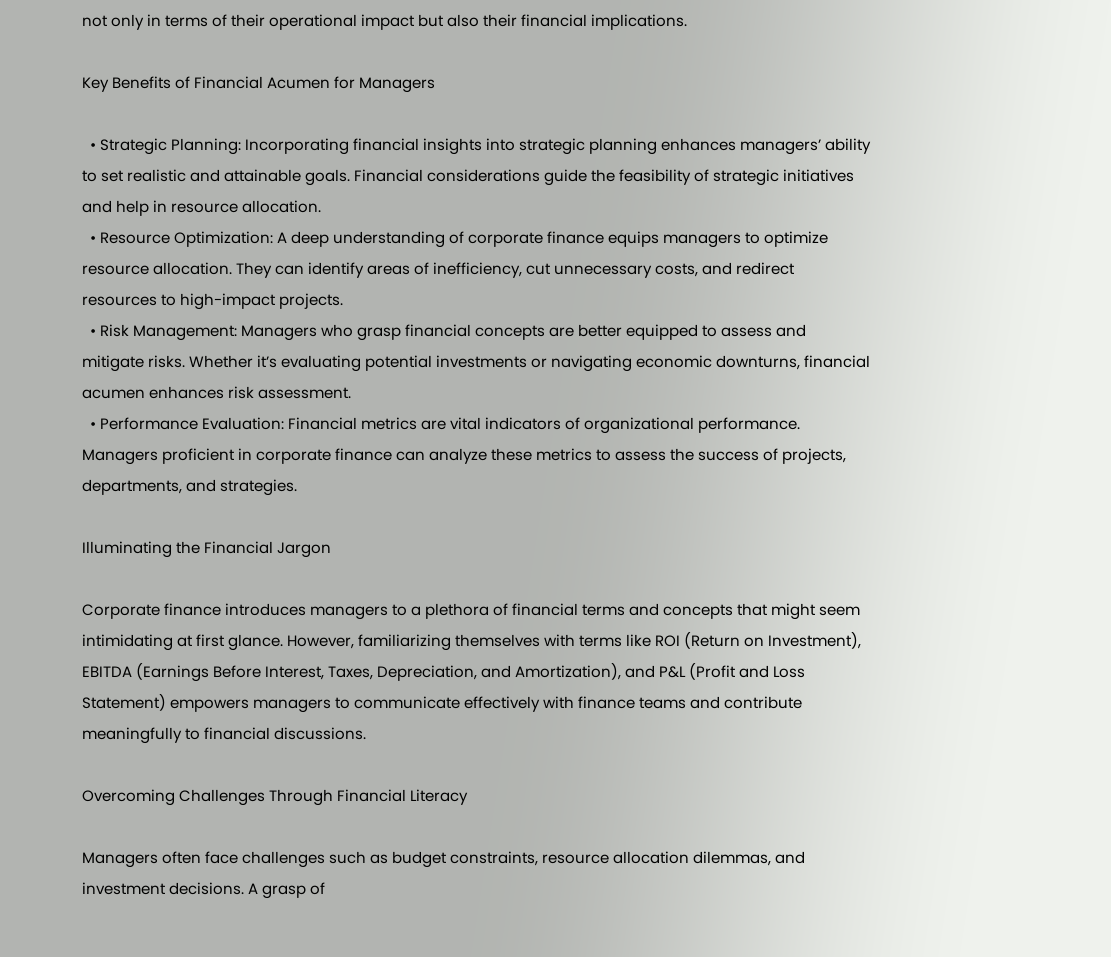not only in terms of their operational impact but also their financial implications.

Key Benefits of Financial Acumen for Managers

  • Strategic Planning: Incorporating financial insights into strategic planning enhances managers’ ability to set realistic and attainable goals. Financial considerations guide the feasibility of strategic initiatives and help in resource allocation.
  • Resource Optimization: A deep understanding of corporate finance equips managers to optimize resource allocation. They can identify areas of inefficiency, cut unnecessary costs, and redirect resources to high-impact projects.
  • Risk Management: Managers who grasp financial concepts are better equipped to assess and mitigate risks. Whether it’s evaluating potential investments or navigating economic downturns, financial acumen enhances risk assessment.
  • Performance Evaluation: Financial metrics are vital indicators of organizational performance. Managers proficient in corporate finance can analyze these metrics to assess the success of projects, departments, and strategies.

Illuminating the Financial Jargon

Corporate finance introduces managers to a plethora of financial terms and concepts that might seem intimidating at first glance. However, familiarizing themselves with terms like ROI (Return on Investment), EBITDA (Earnings Before Interest, Taxes, Depreciation, and Amortization), and P&L (Profit and Loss Statement) empowers managers to communicate effectively with finance teams and contribute meaningfully to financial discussions.

Overcoming Challenges Through Financial Literacy

Managers often face challenges such as budget constraints, resource allocation dilemmas, and investment decisions. A grasp of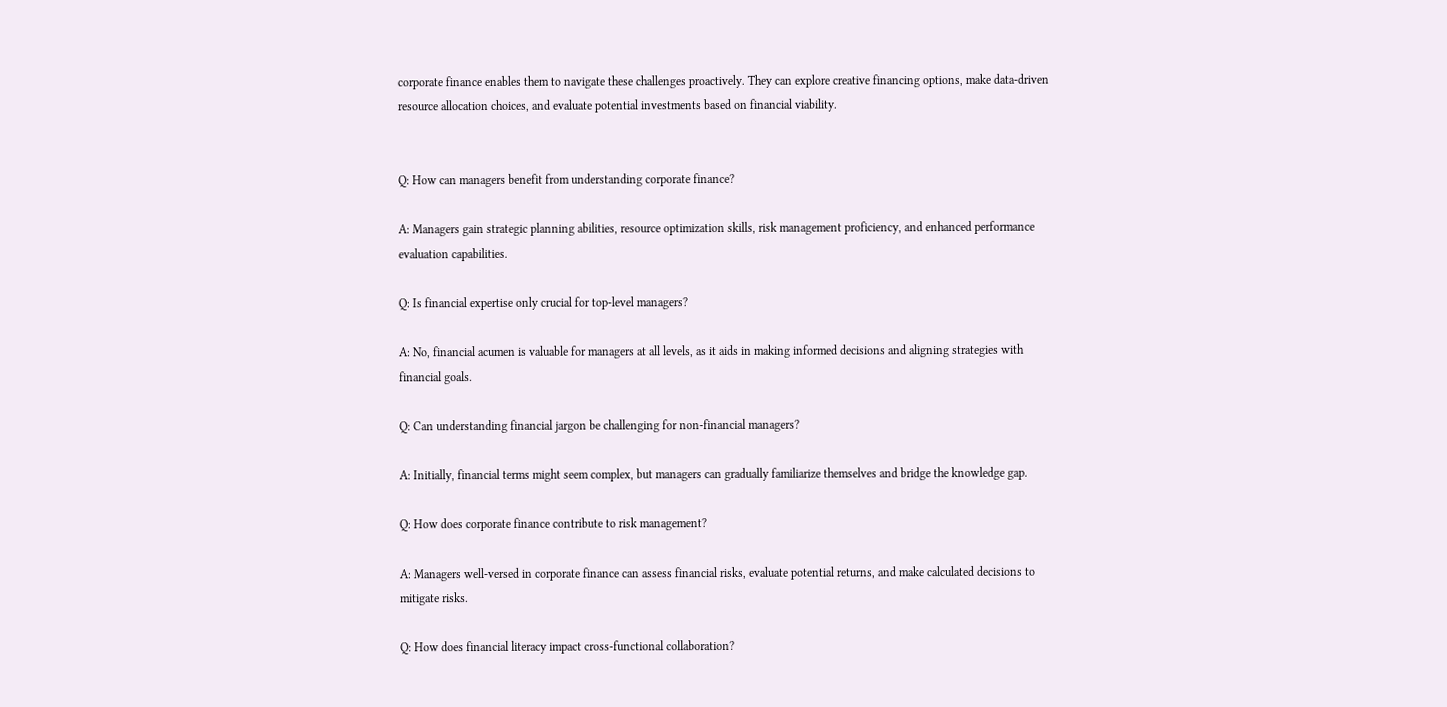corporate finance enables them to navigate these challenges proactively. They can explore creative financing options, make data-driven resource allocation choices, and evaluate potential investments based on financial viability.


Q: How can managers benefit from understanding corporate finance?

A: Managers gain strategic planning abilities, resource optimization skills, risk management proficiency, and enhanced performance evaluation capabilities.

Q: Is financial expertise only crucial for top-level managers?

A: No, financial acumen is valuable for managers at all levels, as it aids in making informed decisions and aligning strategies with financial goals.

Q: Can understanding financial jargon be challenging for non-financial managers?

A: Initially, financial terms might seem complex, but managers can gradually familiarize themselves and bridge the knowledge gap.

Q: How does corporate finance contribute to risk management?

A: Managers well-versed in corporate finance can assess financial risks, evaluate potential returns, and make calculated decisions to mitigate risks.

Q: How does financial literacy impact cross-functional collaboration?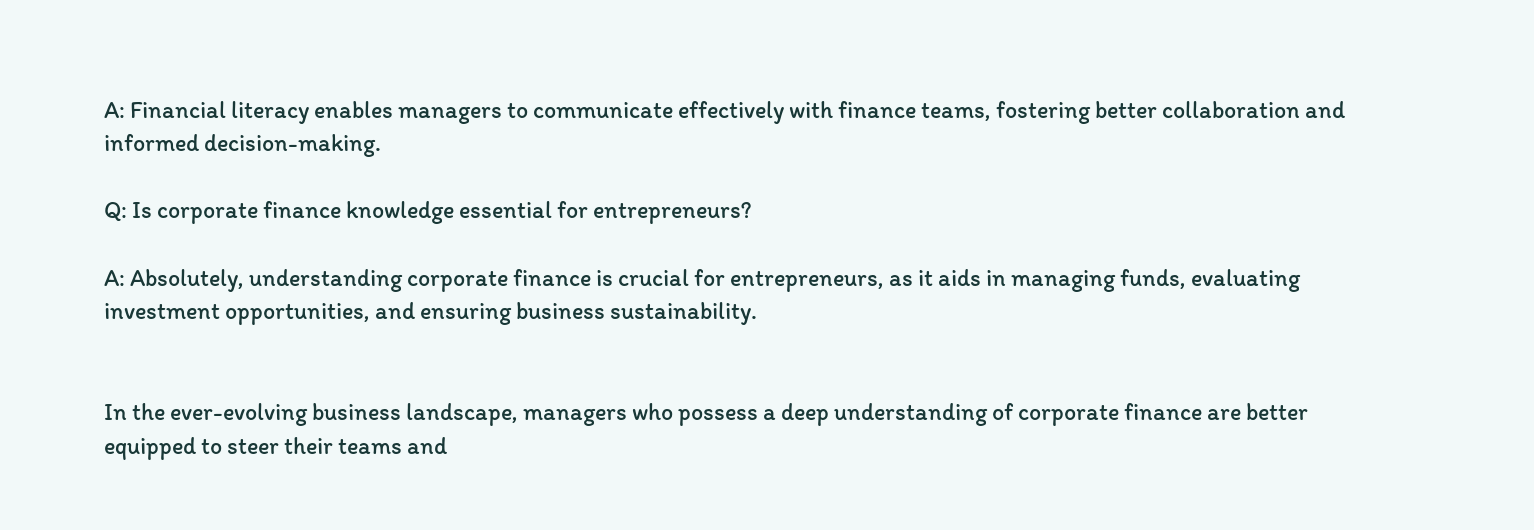A: Financial literacy enables managers to communicate effectively with finance teams, fostering better collaboration and informed decision-making.

Q: Is corporate finance knowledge essential for entrepreneurs?

A: Absolutely, understanding corporate finance is crucial for entrepreneurs, as it aids in managing funds, evaluating investment opportunities, and ensuring business sustainability.


In the ever-evolving business landscape, managers who possess a deep understanding of corporate finance are better equipped to steer their teams and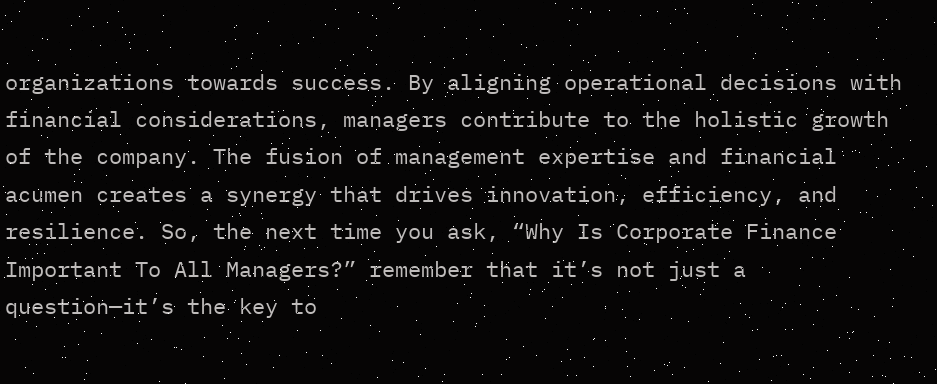organizations towards success. By aligning operational decisions with financial considerations, managers contribute to the holistic growth of the company. The fusion of management expertise and financial acumen creates a synergy that drives innovation, efficiency, and resilience. So, the next time you ask, “Why Is Corporate Finance Important To All Managers?” remember that it’s not just a question—it’s the key to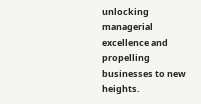unlocking managerial excellence and propelling businesses to new heights.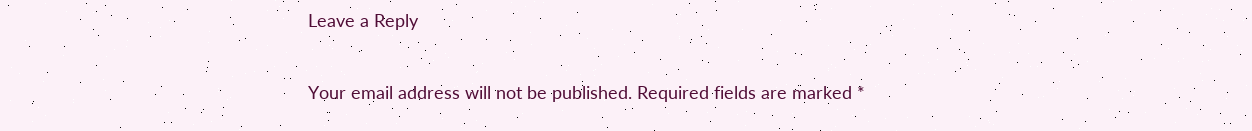Leave a Reply

Your email address will not be published. Required fields are marked *